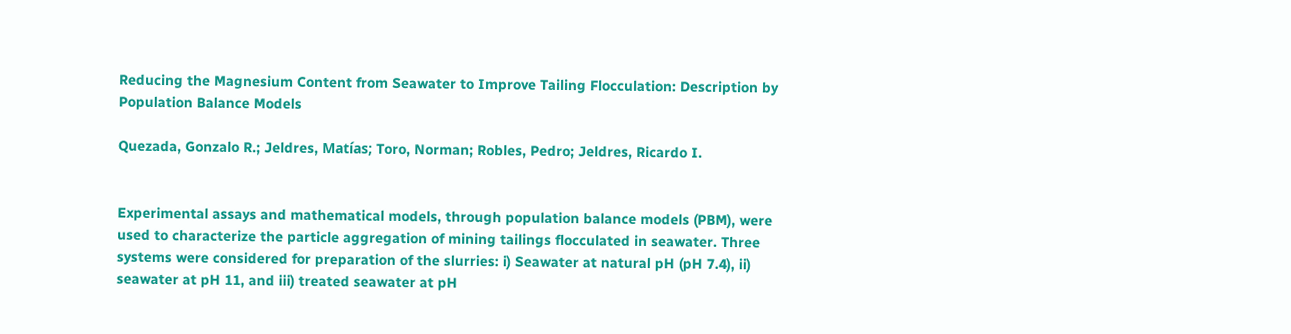Reducing the Magnesium Content from Seawater to Improve Tailing Flocculation: Description by Population Balance Models

Quezada, Gonzalo R.; Jeldres, Matías; Toro, Norman; Robles, Pedro; Jeldres, Ricardo I.


Experimental assays and mathematical models, through population balance models (PBM), were used to characterize the particle aggregation of mining tailings flocculated in seawater. Three systems were considered for preparation of the slurries: i) Seawater at natural pH (pH 7.4), ii) seawater at pH 11, and iii) treated seawater at pH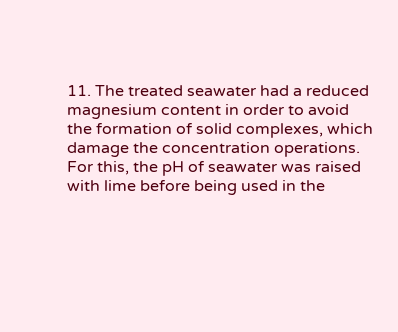11. The treated seawater had a reduced magnesium content in order to avoid the formation of solid complexes, which damage the concentration operations. For this, the pH of seawater was raised with lime before being used in the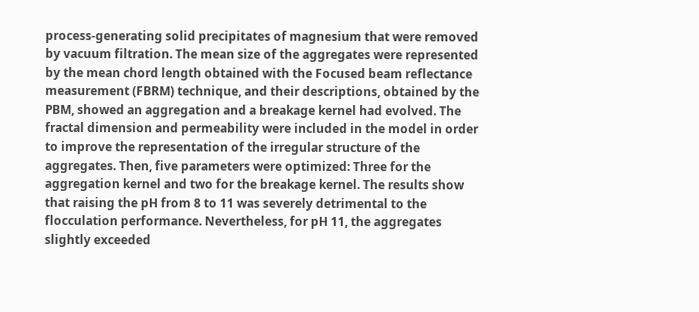process-generating solid precipitates of magnesium that were removed by vacuum filtration. The mean size of the aggregates were represented by the mean chord length obtained with the Focused beam reflectance measurement (FBRM) technique, and their descriptions, obtained by the PBM, showed an aggregation and a breakage kernel had evolved. The fractal dimension and permeability were included in the model in order to improve the representation of the irregular structure of the aggregates. Then, five parameters were optimized: Three for the aggregation kernel and two for the breakage kernel. The results show that raising the pH from 8 to 11 was severely detrimental to the flocculation performance. Nevertheless, for pH 11, the aggregates slightly exceeded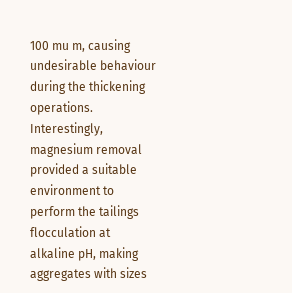100 mu m, causing undesirable behaviour during the thickening operations. Interestingly, magnesium removal provided a suitable environment to perform the tailings flocculation at alkaline pH, making aggregates with sizes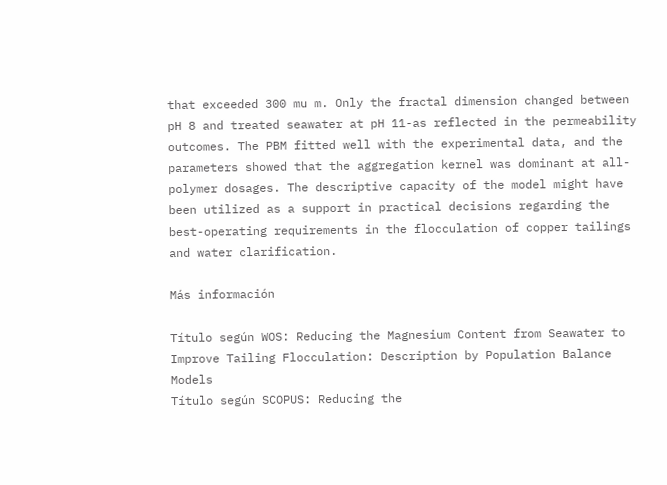that exceeded 300 mu m. Only the fractal dimension changed between pH 8 and treated seawater at pH 11-as reflected in the permeability outcomes. The PBM fitted well with the experimental data, and the parameters showed that the aggregation kernel was dominant at all-polymer dosages. The descriptive capacity of the model might have been utilized as a support in practical decisions regarding the best-operating requirements in the flocculation of copper tailings and water clarification.

Más información

Título según WOS: Reducing the Magnesium Content from Seawater to Improve Tailing Flocculation: Description by Population Balance Models
Título según SCOPUS: Reducing the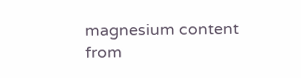magnesium content from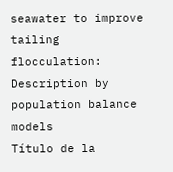seawater to improve tailing flocculation: Description by population balance models
Título de la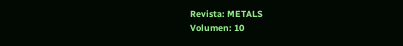Revista: METALS
Volumen: 10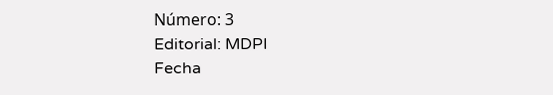Número: 3
Editorial: MDPI
Fecha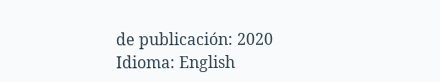de publicación: 2020
Idioma: English